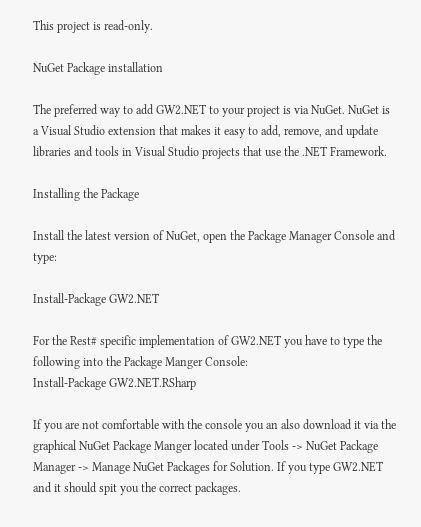This project is read-only.

NuGet Package installation

The preferred way to add GW2.NET to your project is via NuGet. NuGet is a Visual Studio extension that makes it easy to add, remove, and update libraries and tools in Visual Studio projects that use the .NET Framework.

Installing the Package

Install the latest version of NuGet, open the Package Manager Console and type:

Install-Package GW2.NET

For the Rest# specific implementation of GW2.NET you have to type the following into the Package Manger Console:
Install-Package GW2.NET.RSharp

If you are not comfortable with the console you an also download it via the graphical NuGet Package Manger located under Tools -> NuGet Package Manager -> Manage NuGet Packages for Solution. If you type GW2.NET
and it should spit you the correct packages.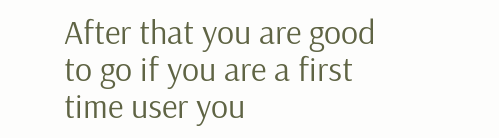After that you are good to go if you are a first time user you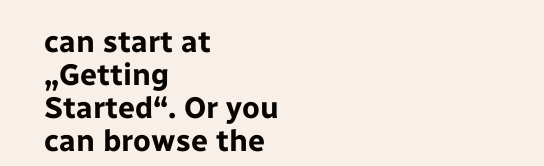can start at „Getting Started“. Or you can browse the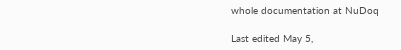whole documentation at NuDoq

Last edited May 5,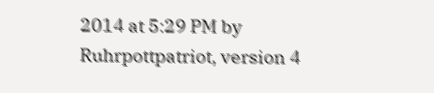2014 at 5:29 PM by Ruhrpottpatriot, version 4